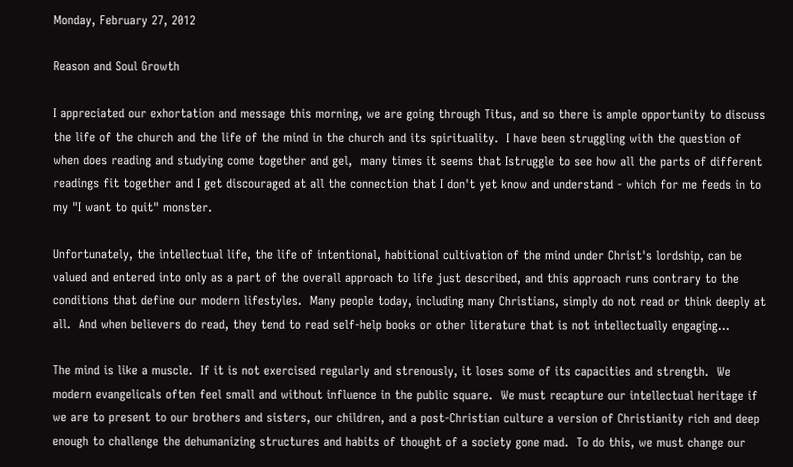Monday, February 27, 2012

Reason and Soul Growth

I appreciated our exhortation and message this morning, we are going through Titus, and so there is ample opportunity to discuss the life of the church and the life of the mind in the church and its spirituality.  I have been struggling with the question of when does reading and studying come together and gel,  many times it seems that Istruggle to see how all the parts of different readings fit together and I get discouraged at all the connection that I don't yet know and understand - which for me feeds in to my "I want to quit" monster.

Unfortunately, the intellectual life, the life of intentional, habitional cultivation of the mind under Christ's lordship, can be valued and entered into only as a part of the overall approach to life just described, and this approach runs contrary to the conditions that define our modern lifestyles.  Many people today, including many Christians, simply do not read or think deeply at all.  And when believers do read, they tend to read self-help books or other literature that is not intellectually engaging...

The mind is like a muscle.  If it is not exercised regularly and strenously, it loses some of its capacities and strength.  We modern evangelicals often feel small and without influence in the public square.  We must recapture our intellectual heritage if we are to present to our brothers and sisters, our children, and a post-Christian culture a version of Christianity rich and deep enough to challenge the dehumanizing structures and habits of thought of a society gone mad.  To do this, we must change our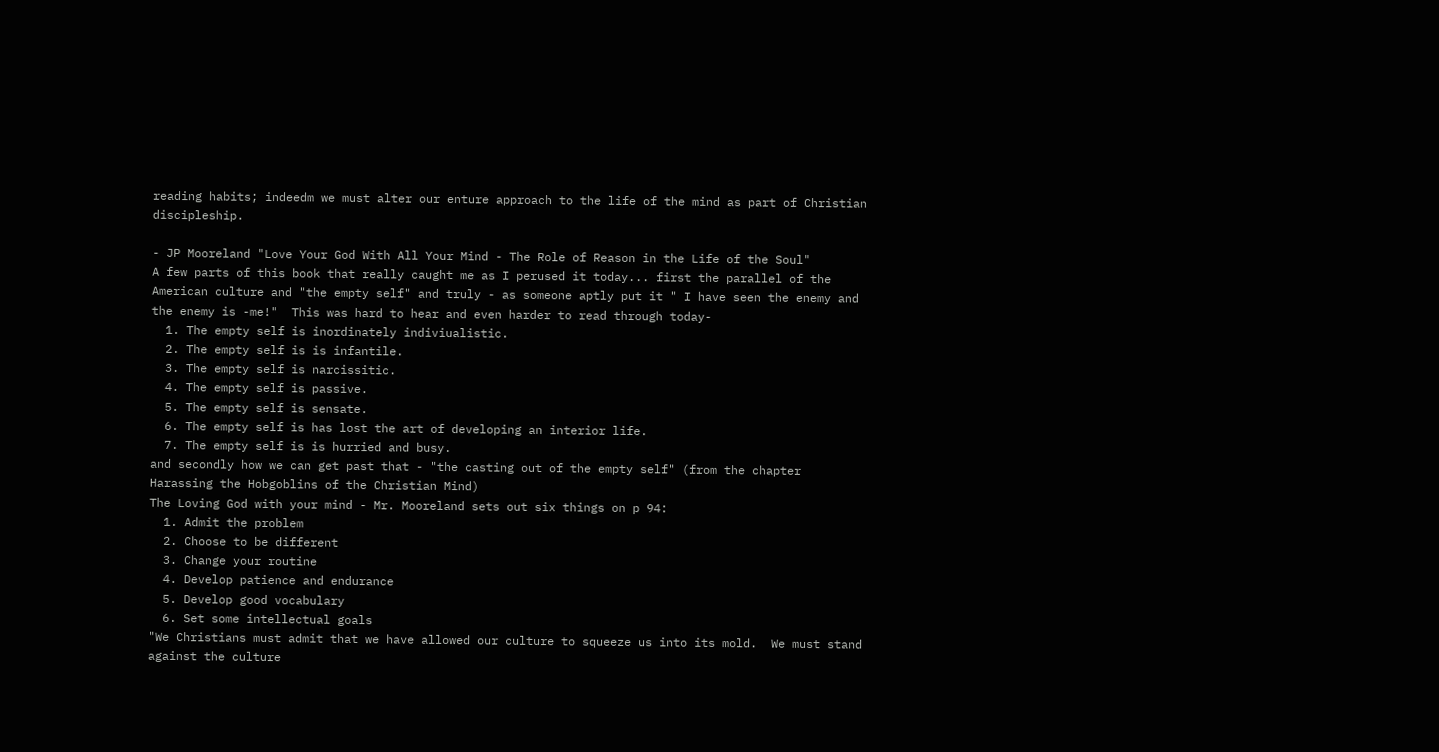reading habits; indeedm we must alter our enture approach to the life of the mind as part of Christian discipleship.

- JP Mooreland "Love Your God With All Your Mind - The Role of Reason in the Life of the Soul"
A few parts of this book that really caught me as I perused it today... first the parallel of the American culture and "the empty self" and truly - as someone aptly put it " I have seen the enemy and the enemy is -me!"  This was hard to hear and even harder to read through today-
  1. The empty self is inordinately indiviualistic.
  2. The empty self is is infantile.
  3. The empty self is narcissitic.
  4. The empty self is passive.
  5. The empty self is sensate.
  6. The empty self is has lost the art of developing an interior life.
  7. The empty self is is hurried and busy.
and secondly how we can get past that - "the casting out of the empty self" (from the chapter Harassing the Hobgoblins of the Christian Mind)
The Loving God with your mind - Mr. Mooreland sets out six things on p 94:
  1. Admit the problem
  2. Choose to be different
  3. Change your routine
  4. Develop patience and endurance
  5. Develop good vocabulary
  6. Set some intellectual goals
"We Christians must admit that we have allowed our culture to squeeze us into its mold.  We must stand against the culture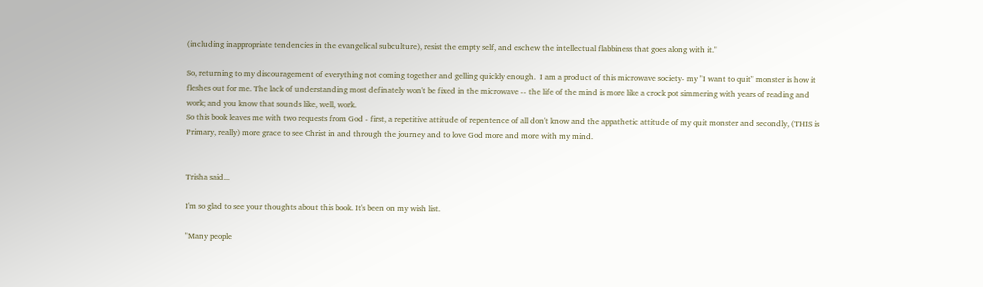(including inappropriate tendencies in the evangelical subculture), resist the empty self, and eschew the intellectual flabbiness that goes along with it."

So, returning to my discouragement of everything not coming together and gelling quickly enough.  I am a product of this microwave society- my "I want to quit" monster is how it fleshes out for me. The lack of understanding most definately won't be fixed in the microwave -- the life of the mind is more like a crock pot simmering with years of reading and work; and you know that sounds like, well, work.
So this book leaves me with two requests from God - first, a repetitive attitude of repentence of all don't know and the appathetic attitude of my quit monster and secondly, (THIS is Primary, really) more grace to see Christ in and through the journey and to love God more and more with my mind.


Trisha said...

I'm so glad to see your thoughts about this book. It's been on my wish list.

"Many people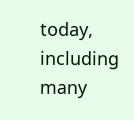today, including many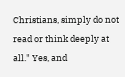Christians, simply do not read or think deeply at all." Yes, and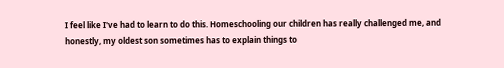I feel like I've had to learn to do this. Homeschooling our children has really challenged me, and honestly, my oldest son sometimes has to explain things to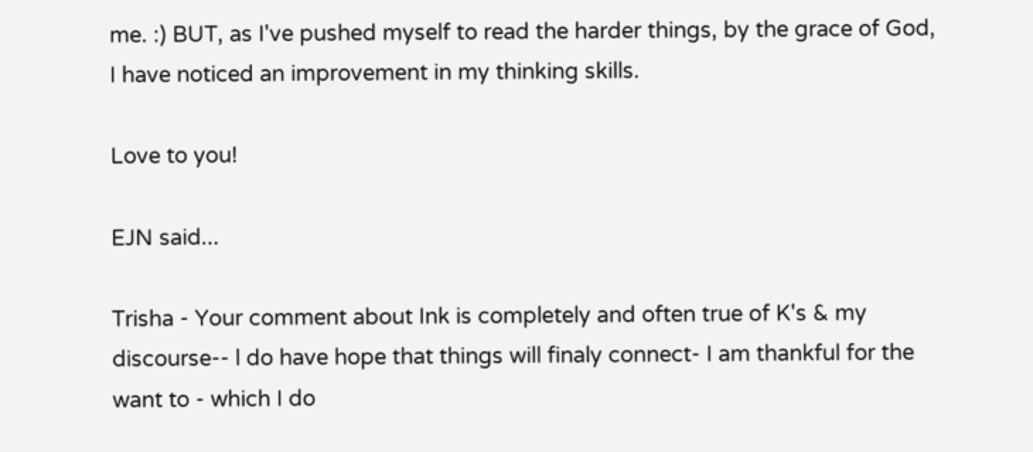me. :) BUT, as I've pushed myself to read the harder things, by the grace of God, I have noticed an improvement in my thinking skills.

Love to you!

EJN said...

Trisha - Your comment about Ink is completely and often true of K's & my discourse-- l do have hope that things will finaly connect- I am thankful for the want to - which I do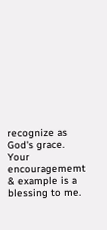recognize as God's grace.
Your encouragememt & example is a blessing to me.